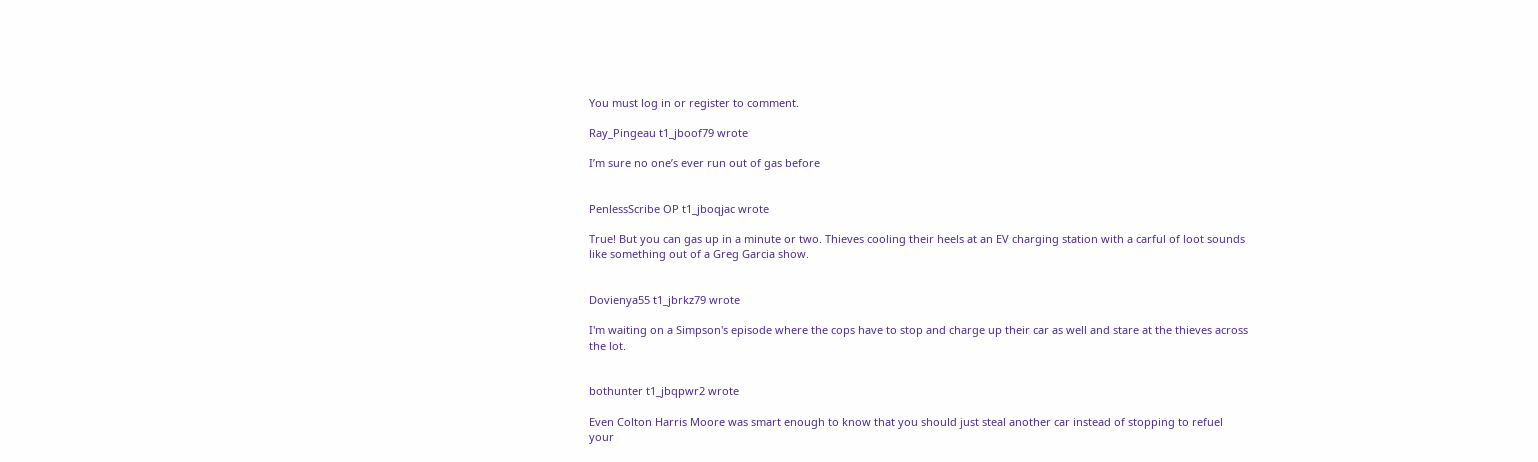You must log in or register to comment.

Ray_Pingeau t1_jboof79 wrote

I’m sure no one’s ever run out of gas before


PenlessScribe OP t1_jboqjac wrote

True! But you can gas up in a minute or two. Thieves cooling their heels at an EV charging station with a carful of loot sounds like something out of a Greg Garcia show.


Dovienya55 t1_jbrkz79 wrote

I'm waiting on a Simpson's episode where the cops have to stop and charge up their car as well and stare at the thieves across the lot.


bothunter t1_jbqpwr2 wrote

Even Colton Harris Moore was smart enough to know that you should just steal another car instead of stopping to refuel your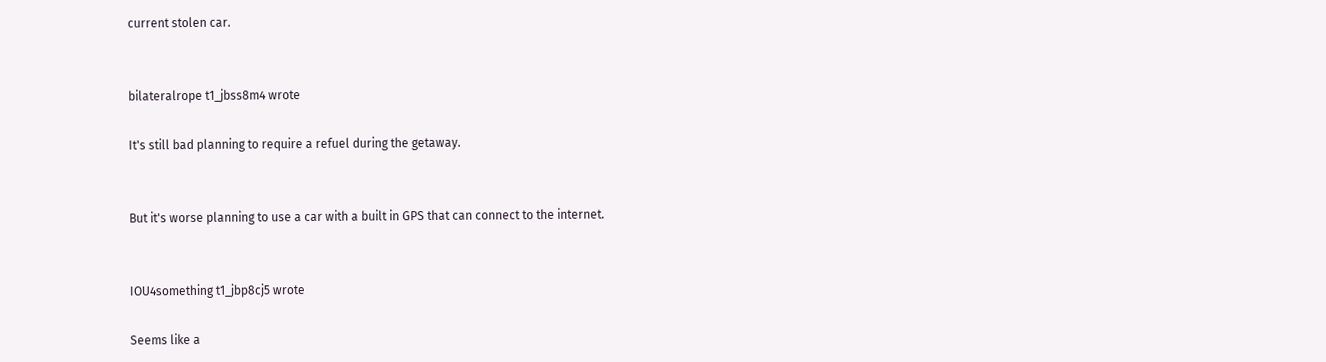current stolen car.


bilateralrope t1_jbss8m4 wrote

It's still bad planning to require a refuel during the getaway.


But it's worse planning to use a car with a built in GPS that can connect to the internet.


IOU4something t1_jbp8cj5 wrote

Seems like a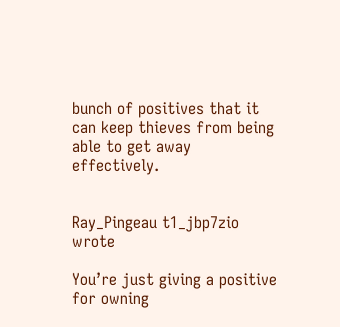bunch of positives that it can keep thieves from being able to get away effectively.


Ray_Pingeau t1_jbp7zio wrote

You’re just giving a positive for owning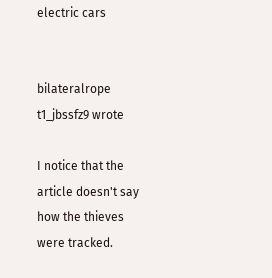electric cars


bilateralrope t1_jbssfz9 wrote

I notice that the article doesn't say how the thieves were tracked.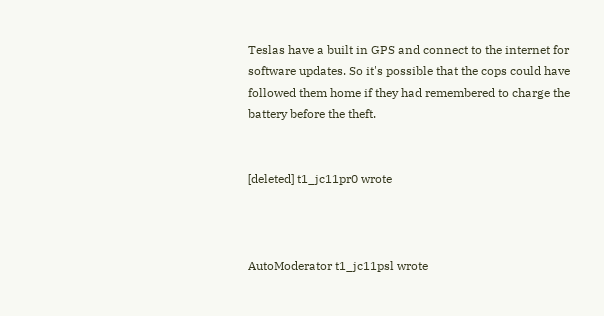Teslas have a built in GPS and connect to the internet for software updates. So it's possible that the cops could have followed them home if they had remembered to charge the battery before the theft.


[deleted] t1_jc11pr0 wrote



AutoModerator t1_jc11psl wrote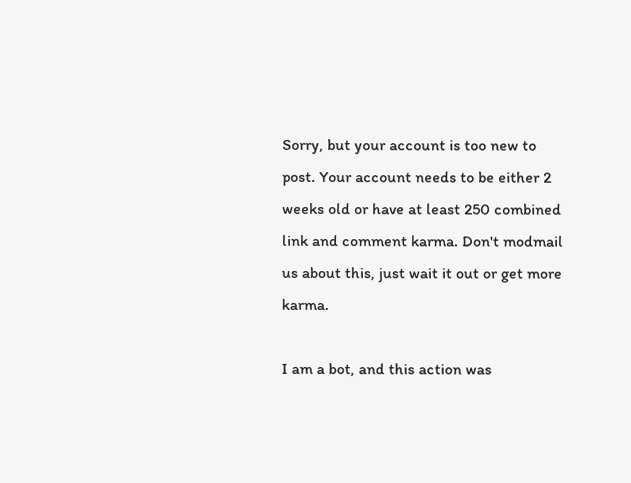Sorry, but your account is too new to post. Your account needs to be either 2 weeks old or have at least 250 combined link and comment karma. Don't modmail us about this, just wait it out or get more karma.

I am a bot, and this action was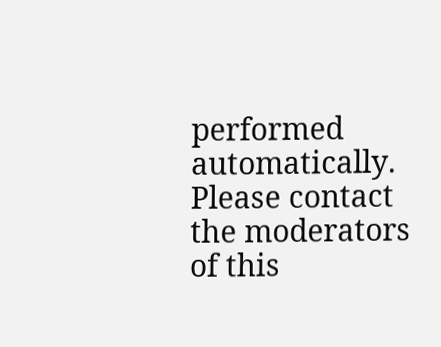performed automatically. Please contact the moderators of this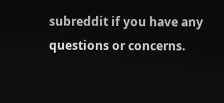subreddit if you have any questions or concerns.